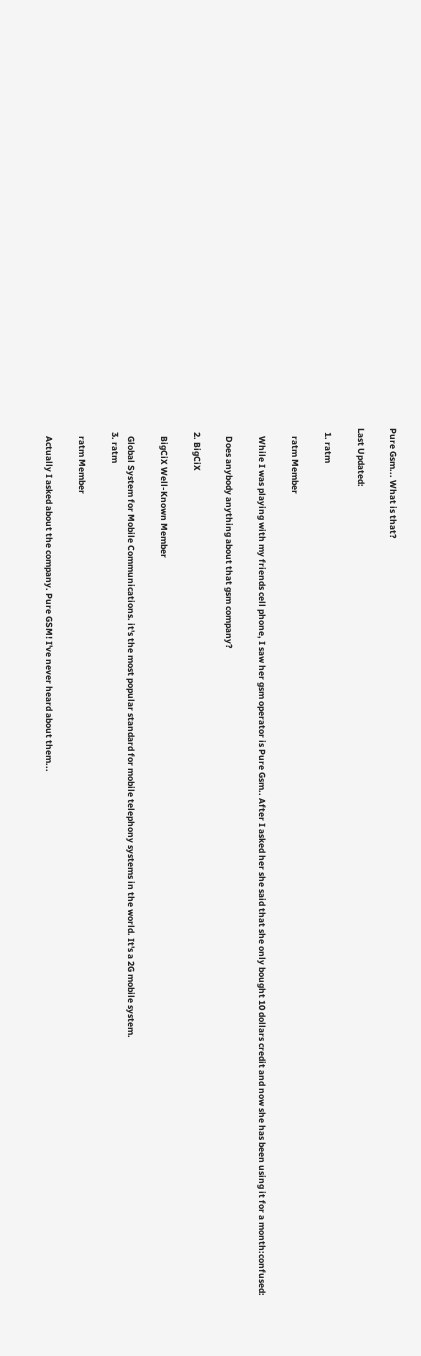Pure Gsm... What is that?

Last Updated:

  1. ratm

    ratm Member

    While I was playing with my friends cell phone, I saw her gsm operator is Pure Gsm.. After I asked her she said that she only bought 10 dollars credit and now she has been using it for a month:confused:

    Does anybody anything about that gsm company?

  2. BigCiX

    BigCiX Well-Known Member

    Global System for Mobile Communications. it's the most popular standard for mobile telephony systems in the world. It's a 2G mobile system.
  3. ratm

    ratm Member

    Actually I asked about the company. Pure GSM! I've never heard about them...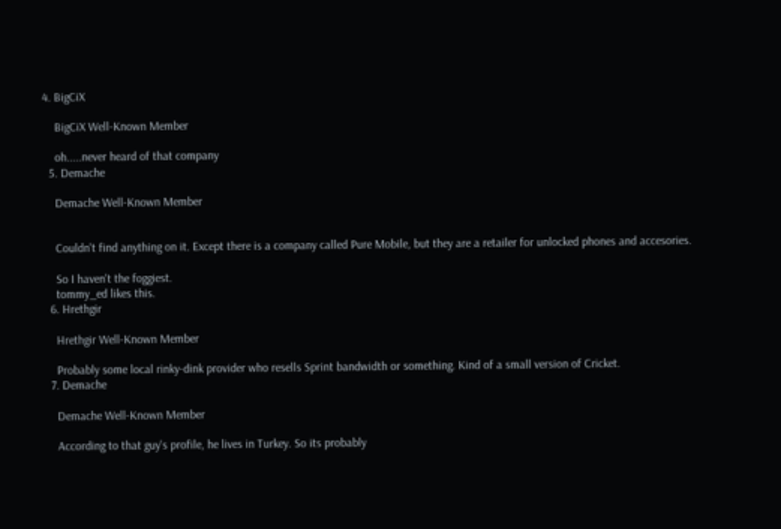4. BigCiX

    BigCiX Well-Known Member

    oh.....never heard of that company
  5. Demache

    Demache Well-Known Member


    Couldn't find anything on it. Except there is a company called Pure Mobile, but they are a retailer for unlocked phones and accesories.

    So I haven't the foggiest.
    tommy_ed likes this.
  6. Hrethgir

    Hrethgir Well-Known Member

    Probably some local rinky-dink provider who resells Sprint bandwidth or something. Kind of a small version of Cricket.
  7. Demache

    Demache Well-Known Member

    According to that guy's profile, he lives in Turkey. So its probably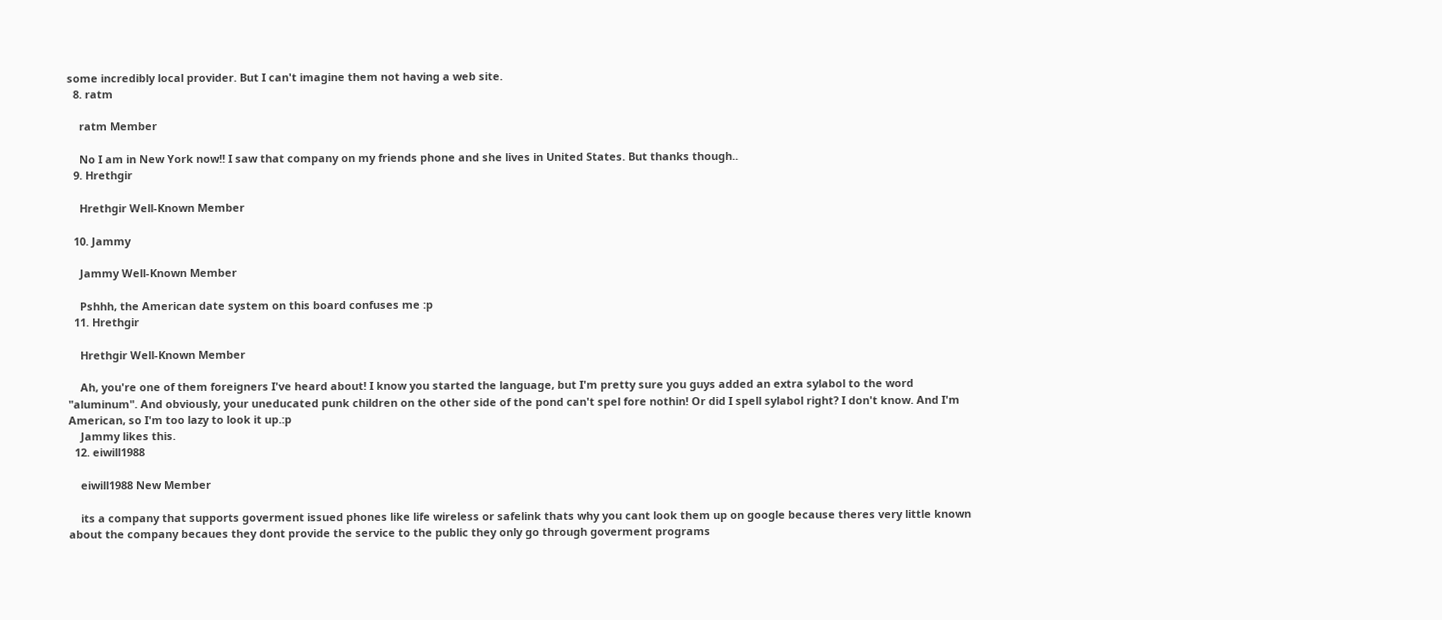some incredibly local provider. But I can't imagine them not having a web site.
  8. ratm

    ratm Member

    No I am in New York now!! I saw that company on my friends phone and she lives in United States. But thanks though..
  9. Hrethgir

    Hrethgir Well-Known Member

  10. Jammy

    Jammy Well-Known Member

    Pshhh, the American date system on this board confuses me :p
  11. Hrethgir

    Hrethgir Well-Known Member

    Ah, you're one of them foreigners I've heard about! I know you started the language, but I'm pretty sure you guys added an extra sylabol to the word "aluminum". And obviously, your uneducated punk children on the other side of the pond can't spel fore nothin! Or did I spell sylabol right? I don't know. And I'm American, so I'm too lazy to look it up.:p
    Jammy likes this.
  12. eiwill1988

    eiwill1988 New Member

    its a company that supports goverment issued phones like life wireless or safelink thats why you cant look them up on google because theres very little known about the company becaues they dont provide the service to the public they only go through goverment programs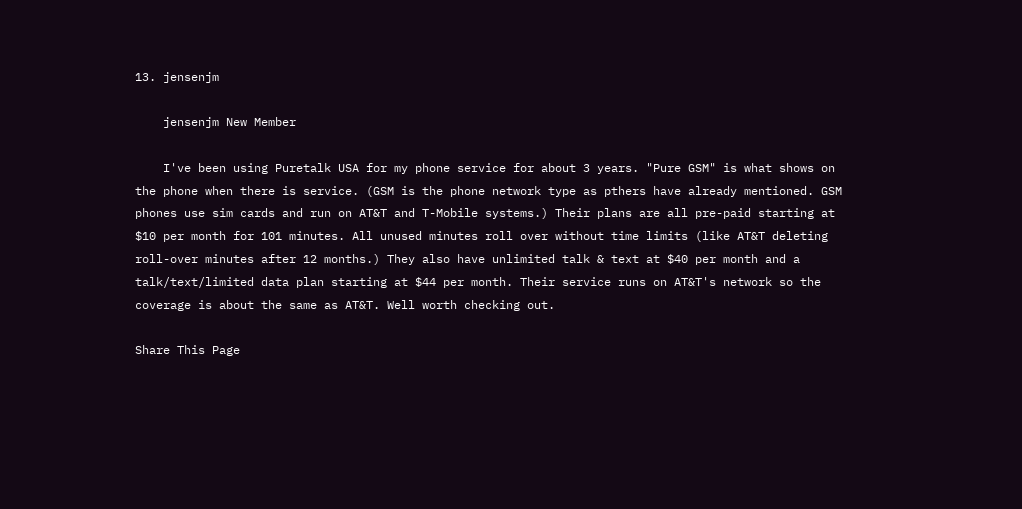13. jensenjm

    jensenjm New Member

    I've been using Puretalk USA for my phone service for about 3 years. "Pure GSM" is what shows on the phone when there is service. (GSM is the phone network type as pthers have already mentioned. GSM phones use sim cards and run on AT&T and T-Mobile systems.) Their plans are all pre-paid starting at $10 per month for 101 minutes. All unused minutes roll over without time limits (like AT&T deleting roll-over minutes after 12 months.) They also have unlimited talk & text at $40 per month and a talk/text/limited data plan starting at $44 per month. Their service runs on AT&T's network so the coverage is about the same as AT&T. Well worth checking out.

Share This Page